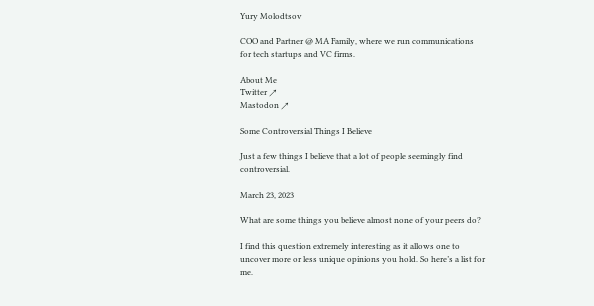Yury Molodtsov

COO and Partner @ MA Family, where we run communications for tech startups and VC firms.

About Me
Twitter ↗
Mastodon ↗

Some Controversial Things I Believe

Just a few things I believe that a lot of people seemingly find controversial.

March 23, 2023

What are some things you believe almost none of your peers do?

I find this question extremely interesting as it allows one to uncover more or less unique opinions you hold. So here’s a list for me.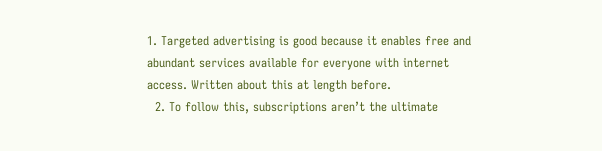1. Targeted advertising is good because it enables free and abundant services available for everyone with internet access. Written about this at length before.
  2. To follow this, subscriptions aren’t the ultimate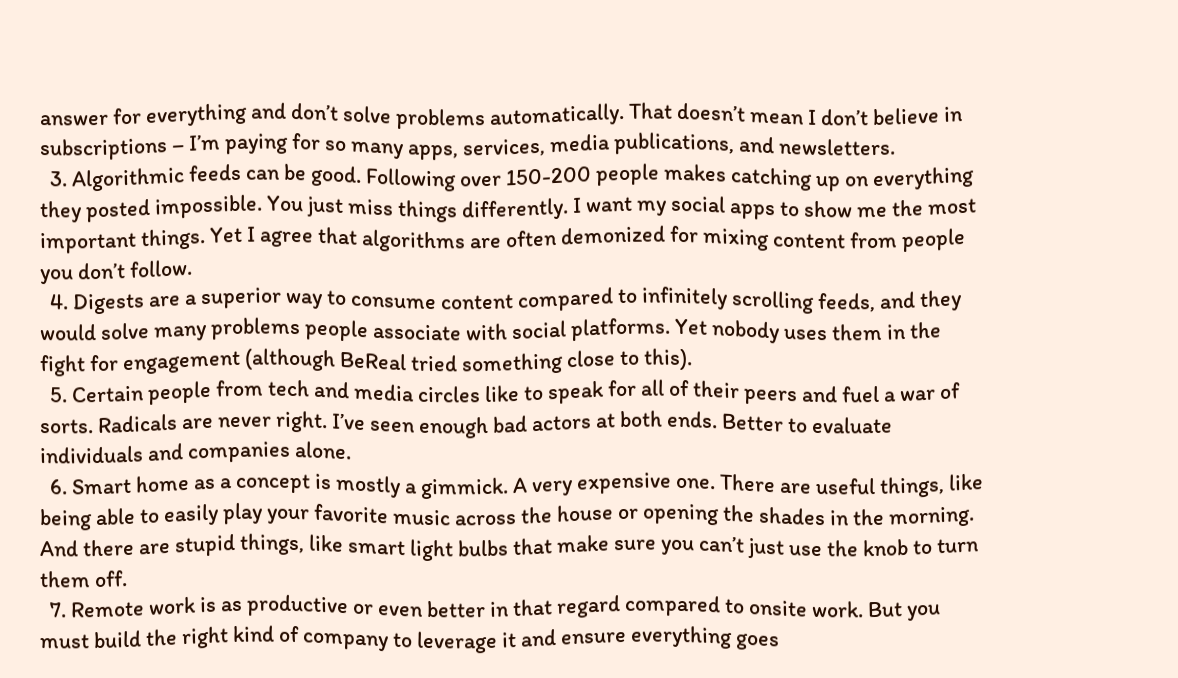answer for everything and don’t solve problems automatically. That doesn’t mean I don’t believe in subscriptions – I’m paying for so many apps, services, media publications, and newsletters.
  3. Algorithmic feeds can be good. Following over 150-200 people makes catching up on everything they posted impossible. You just miss things differently. I want my social apps to show me the most important things. Yet I agree that algorithms are often demonized for mixing content from people you don’t follow.
  4. Digests are a superior way to consume content compared to infinitely scrolling feeds, and they would solve many problems people associate with social platforms. Yet nobody uses them in the fight for engagement (although BeReal tried something close to this).
  5. Certain people from tech and media circles like to speak for all of their peers and fuel a war of sorts. Radicals are never right. I’ve seen enough bad actors at both ends. Better to evaluate individuals and companies alone.
  6. Smart home as a concept is mostly a gimmick. A very expensive one. There are useful things, like being able to easily play your favorite music across the house or opening the shades in the morning. And there are stupid things, like smart light bulbs that make sure you can’t just use the knob to turn them off.
  7. Remote work is as productive or even better in that regard compared to onsite work. But you must build the right kind of company to leverage it and ensure everything goes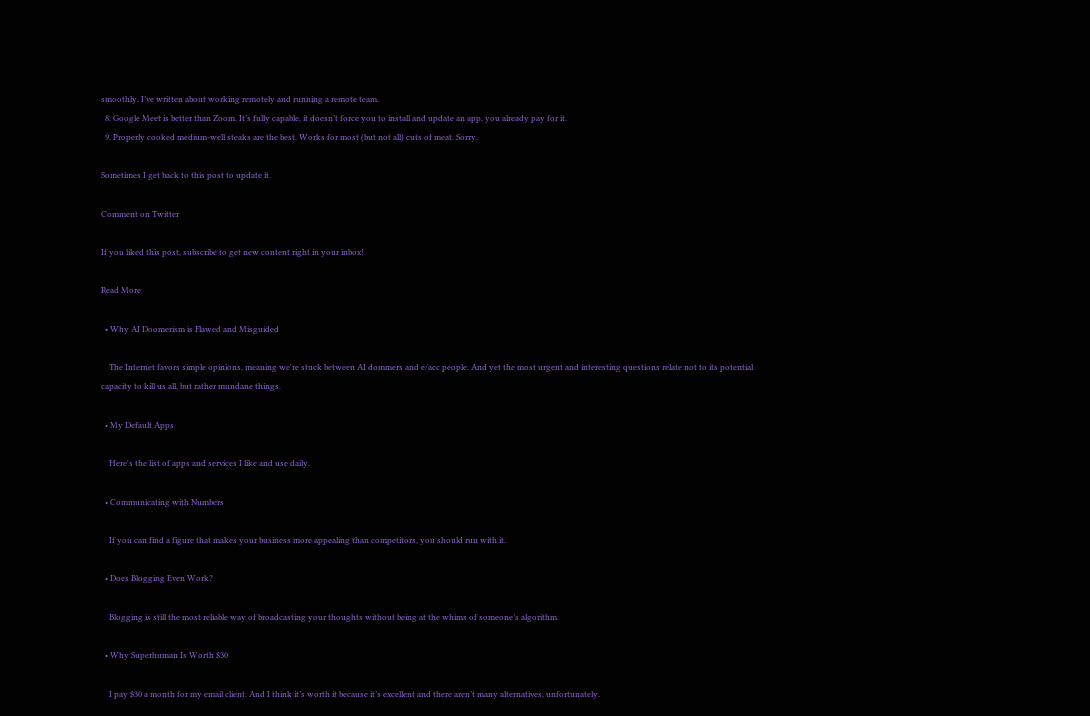smoothly. I’ve written about working remotely and running a remote team.
  8. Google Meet is better than Zoom. It’s fully capable, it doesn’t force you to install and update an app, you already pay for it.
  9. Properly cooked medium-well steaks are the best. Works for most (but not all) cuts of meat. Sorry.

Sometimes I get back to this post to update it.

Comment on Twitter

If you liked this post, subscribe to get new content right in your inbox!

Read More

  • Why AI Doomerism is Flawed and Misguided

    The Internet favors simple opinions, meaning we're stuck between AI dommers and e/acc people. And yet the most urgent and interesting questions relate not to its potential capacity to kill us all, but rather mundane things.

  • My Default Apps

    Here's the list of apps and services I like and use daily.

  • Communicating with Numbers

    If you can find a figure that makes your business more appealing than competitors, you should run with it.

  • Does Blogging Even Work?

    Blogging is still the most reliable way of broadcasting your thoughts without being at the whims of someone’s algorithm.

  • Why Superhuman Is Worth $30

    I pay $30 a month for my email client. And I think it’s worth it because it’s excellent and there aren’t many alternatives, unfortunately.